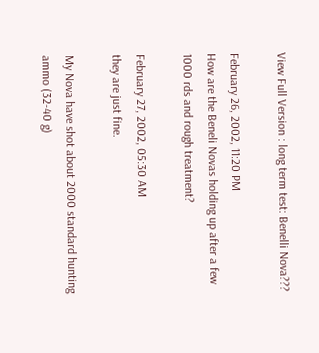View Full Version : long term test: Benelli Nova???

February 26, 2002, 11:20 PM
How are the Beneli Novas holding up after a few 1000 rds and rough treatment?

February 27, 2002, 05:30 AM
they are just fine.

My Nova have shot about 2000 standard hunting ammo (32-40 g)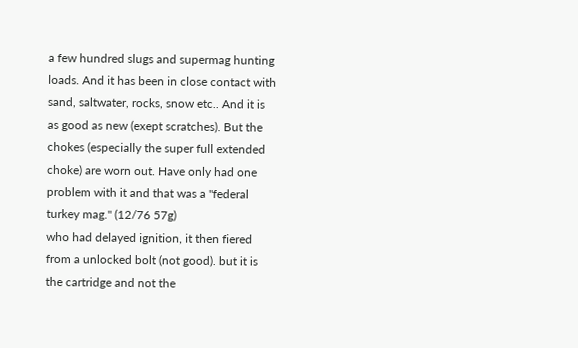a few hundred slugs and supermag hunting loads. And it has been in close contact with sand, saltwater, rocks, snow etc.. And it is as good as new (exept scratches). But the chokes (especially the super full extended choke) are worn out. Have only had one problem with it and that was a "federal turkey mag." (12/76 57g)
who had delayed ignition, it then fiered from a unlocked bolt (not good). but it is the cartridge and not the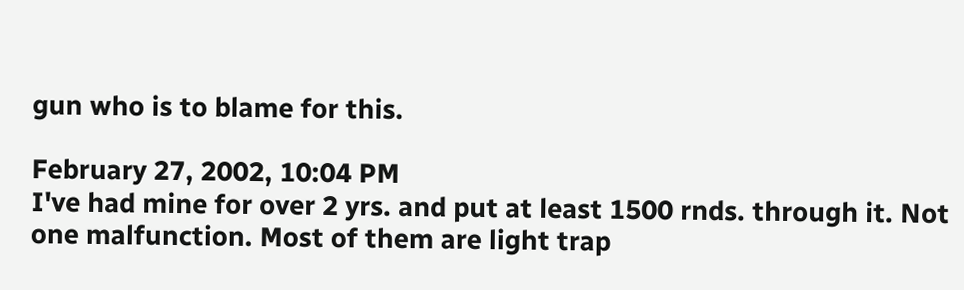gun who is to blame for this.

February 27, 2002, 10:04 PM
I've had mine for over 2 yrs. and put at least 1500 rnds. through it. Not one malfunction. Most of them are light trap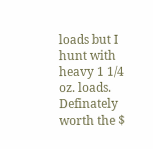loads but I hunt with heavy 1 1/4 oz. loads. Definately worth the $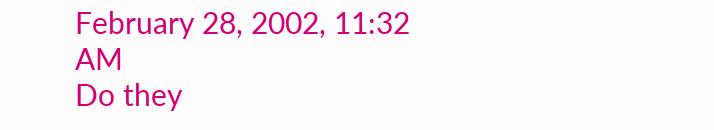February 28, 2002, 11:32 AM
Do they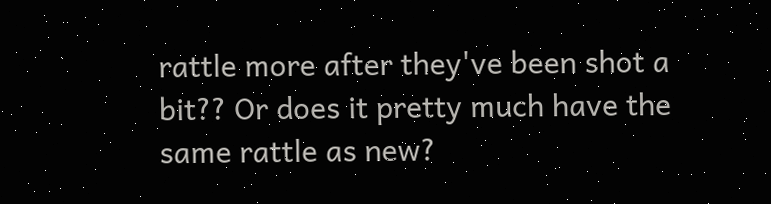rattle more after they've been shot a bit?? Or does it pretty much have the same rattle as new?